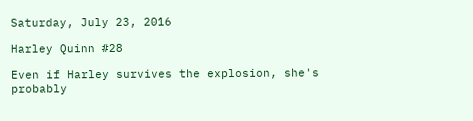Saturday, July 23, 2016

Harley Quinn #28

Even if Harley survives the explosion, she's probably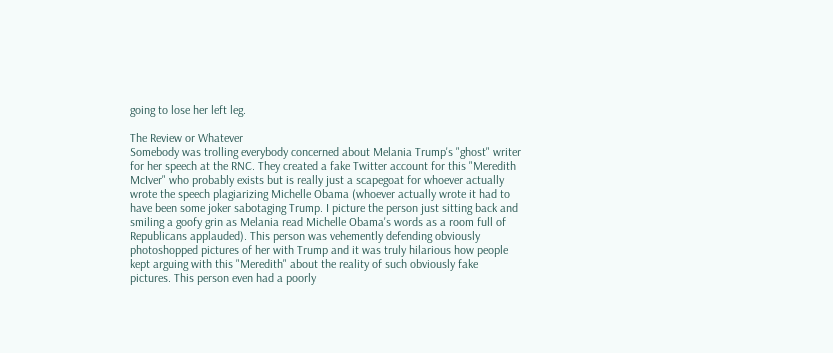going to lose her left leg.

The Review or Whatever
Somebody was trolling everybody concerned about Melania Trump's "ghost" writer for her speech at the RNC. They created a fake Twitter account for this "Meredith McIver" who probably exists but is really just a scapegoat for whoever actually wrote the speech plagiarizing Michelle Obama (whoever actually wrote it had to have been some joker sabotaging Trump. I picture the person just sitting back and smiling a goofy grin as Melania read Michelle Obama's words as a room full of Republicans applauded). This person was vehemently defending obviously photoshopped pictures of her with Trump and it was truly hilarious how people kept arguing with this "Meredith" about the reality of such obviously fake pictures. This person even had a poorly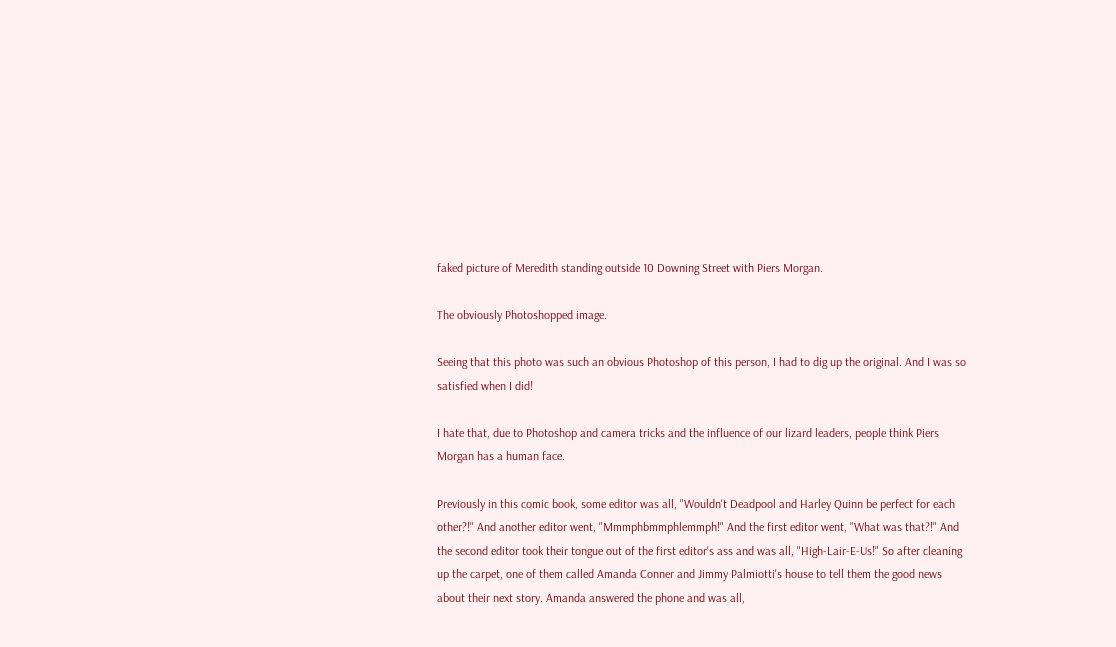faked picture of Meredith standing outside 10 Downing Street with Piers Morgan.

The obviously Photoshopped image.

Seeing that this photo was such an obvious Photoshop of this person, I had to dig up the original. And I was so satisfied when I did!

I hate that, due to Photoshop and camera tricks and the influence of our lizard leaders, people think Piers Morgan has a human face.

Previously in this comic book, some editor was all, "Wouldn't Deadpool and Harley Quinn be perfect for each other?!" And another editor went, "Mmmphbmmphlemmph!" And the first editor went, "What was that?!" And the second editor took their tongue out of the first editor's ass and was all, "High-Lair-E-Us!" So after cleaning up the carpet, one of them called Amanda Conner and Jimmy Palmiotti's house to tell them the good news about their next story. Amanda answered the phone and was all,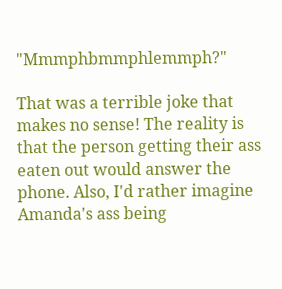"Mmmphbmmphlemmph?"

That was a terrible joke that makes no sense! The reality is that the person getting their ass eaten out would answer the phone. Also, I'd rather imagine Amanda's ass being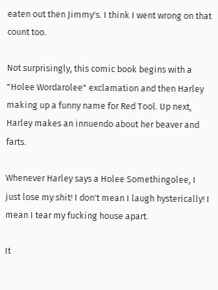eaten out then Jimmy's. I think I went wrong on that count too.

Not surprisingly, this comic book begins with a "Holee Wordarolee" exclamation and then Harley making up a funny name for Red Tool. Up next, Harley makes an innuendo about her beaver and farts.

Whenever Harley says a Holee Somethingolee, I just lose my shit! I don't mean I laugh hysterically! I mean I tear my fucking house apart.

It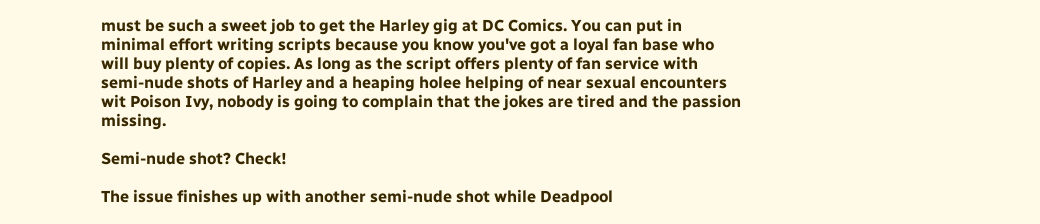must be such a sweet job to get the Harley gig at DC Comics. You can put in minimal effort writing scripts because you know you've got a loyal fan base who will buy plenty of copies. As long as the script offers plenty of fan service with semi-nude shots of Harley and a heaping holee helping of near sexual encounters wit Poison Ivy, nobody is going to complain that the jokes are tired and the passion missing.

Semi-nude shot? Check!

The issue finishes up with another semi-nude shot while Deadpool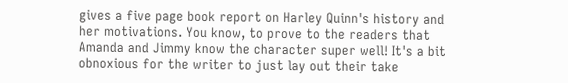gives a five page book report on Harley Quinn's history and her motivations. You know, to prove to the readers that Amanda and Jimmy know the character super well! It's a bit obnoxious for the writer to just lay out their take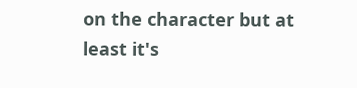on the character but at least it's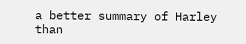a better summary of Harley than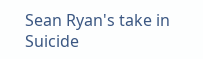Sean Ryan's take in Suicide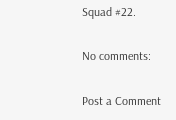Squad #22.

No comments:

Post a Comment